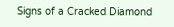Signs of a Cracked Diamond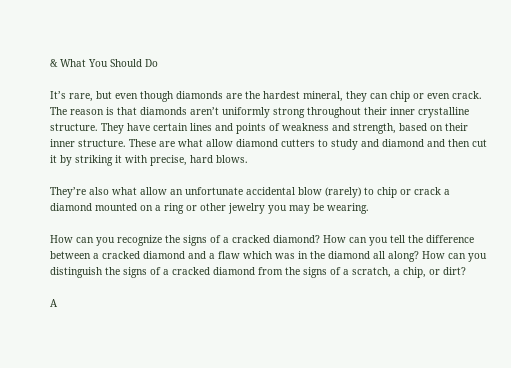& What You Should Do

It’s rare, but even though diamonds are the hardest mineral, they can chip or even crack. The reason is that diamonds aren’t uniformly strong throughout their inner crystalline structure. They have certain lines and points of weakness and strength, based on their inner structure. These are what allow diamond cutters to study and diamond and then cut it by striking it with precise, hard blows.

They’re also what allow an unfortunate accidental blow (rarely) to chip or crack a diamond mounted on a ring or other jewelry you may be wearing.

How can you recognize the signs of a cracked diamond? How can you tell the difference between a cracked diamond and a flaw which was in the diamond all along? How can you distinguish the signs of a cracked diamond from the signs of a scratch, a chip, or dirt?

A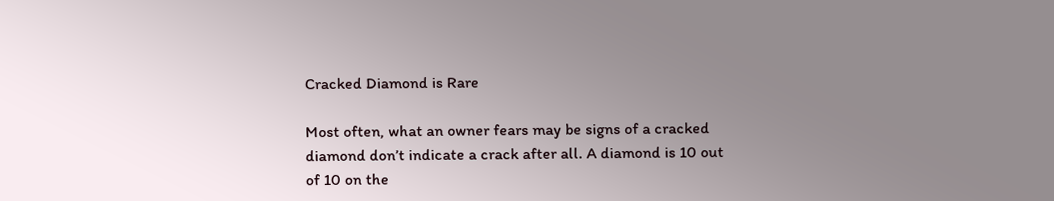Cracked Diamond is Rare

Most often, what an owner fears may be signs of a cracked diamond don’t indicate a crack after all. A diamond is 10 out of 10 on the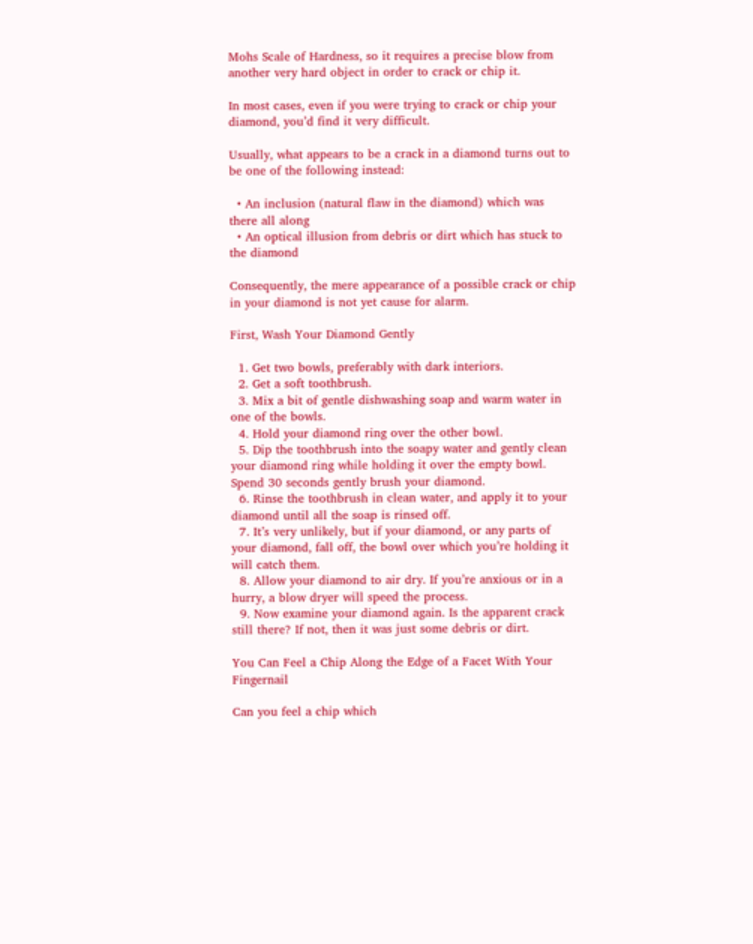Mohs Scale of Hardness, so it requires a precise blow from another very hard object in order to crack or chip it.

In most cases, even if you were trying to crack or chip your diamond, you’d find it very difficult.

Usually, what appears to be a crack in a diamond turns out to be one of the following instead:

  • An inclusion (natural flaw in the diamond) which was there all along
  • An optical illusion from debris or dirt which has stuck to the diamond

Consequently, the mere appearance of a possible crack or chip in your diamond is not yet cause for alarm.

First, Wash Your Diamond Gently

  1. Get two bowls, preferably with dark interiors.
  2. Get a soft toothbrush.
  3. Mix a bit of gentle dishwashing soap and warm water in one of the bowls.
  4. Hold your diamond ring over the other bowl.
  5. Dip the toothbrush into the soapy water and gently clean your diamond ring while holding it over the empty bowl. Spend 30 seconds gently brush your diamond.
  6. Rinse the toothbrush in clean water, and apply it to your diamond until all the soap is rinsed off.
  7. It’s very unlikely, but if your diamond, or any parts of your diamond, fall off, the bowl over which you’re holding it will catch them.
  8. Allow your diamond to air dry. If you’re anxious or in a hurry, a blow dryer will speed the process.
  9. Now examine your diamond again. Is the apparent crack still there? If not, then it was just some debris or dirt.

You Can Feel a Chip Along the Edge of a Facet With Your Fingernail

Can you feel a chip which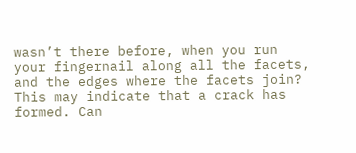wasn’t there before, when you run your fingernail along all the facets, and the edges where the facets join? This may indicate that a crack has formed. Can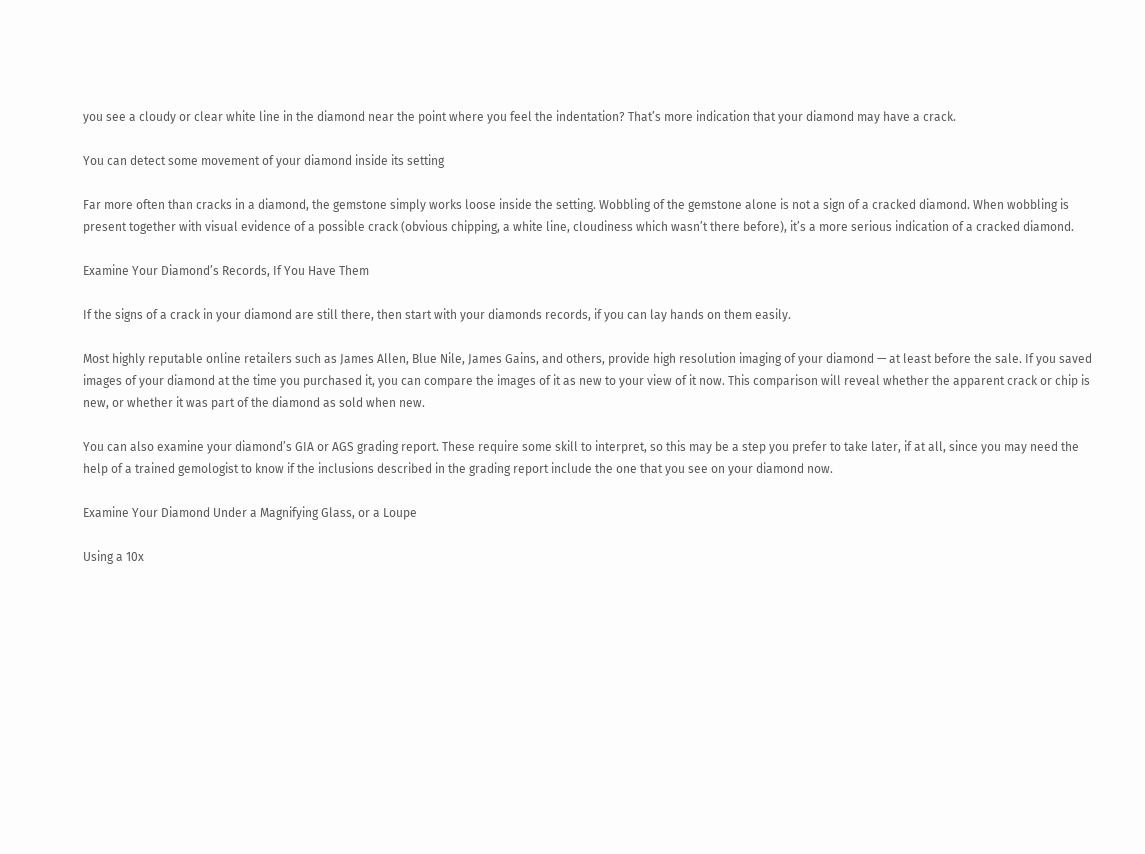you see a cloudy or clear white line in the diamond near the point where you feel the indentation? That’s more indication that your diamond may have a crack.

You can detect some movement of your diamond inside its setting

Far more often than cracks in a diamond, the gemstone simply works loose inside the setting. Wobbling of the gemstone alone is not a sign of a cracked diamond. When wobbling is present together with visual evidence of a possible crack (obvious chipping, a white line, cloudiness which wasn’t there before), it’s a more serious indication of a cracked diamond.

Examine Your Diamond’s Records, If You Have Them

If the signs of a crack in your diamond are still there, then start with your diamonds records, if you can lay hands on them easily.

Most highly reputable online retailers such as James Allen, Blue Nile, James Gains, and others, provide high resolution imaging of your diamond — at least before the sale. If you saved images of your diamond at the time you purchased it, you can compare the images of it as new to your view of it now. This comparison will reveal whether the apparent crack or chip is new, or whether it was part of the diamond as sold when new.

You can also examine your diamond’s GIA or AGS grading report. These require some skill to interpret, so this may be a step you prefer to take later, if at all, since you may need the help of a trained gemologist to know if the inclusions described in the grading report include the one that you see on your diamond now.

Examine Your Diamond Under a Magnifying Glass, or a Loupe

Using a 10x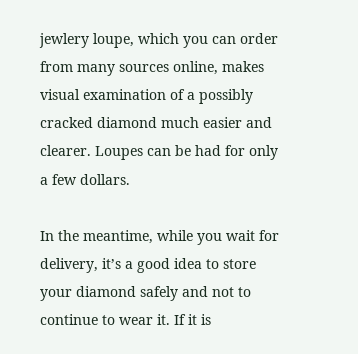jewlery loupe, which you can order from many sources online, makes visual examination of a possibly cracked diamond much easier and clearer. Loupes can be had for only a few dollars.

In the meantime, while you wait for delivery, it’s a good idea to store your diamond safely and not to continue to wear it. If it is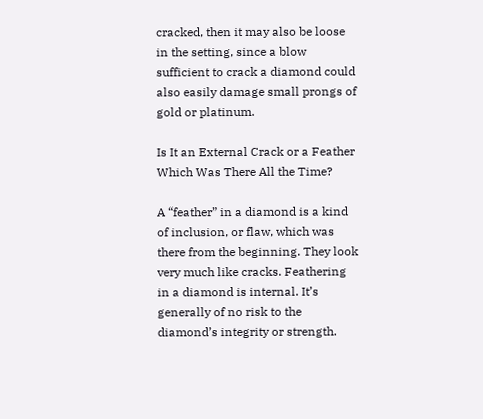cracked, then it may also be loose in the setting, since a blow sufficient to crack a diamond could also easily damage small prongs of gold or platinum.

Is It an External Crack or a Feather Which Was There All the Time?

A “feather” in a diamond is a kind of inclusion, or flaw, which was there from the beginning. They look very much like cracks. Feathering in a diamond is internal. It’s generally of no risk to the diamond’s integrity or strength.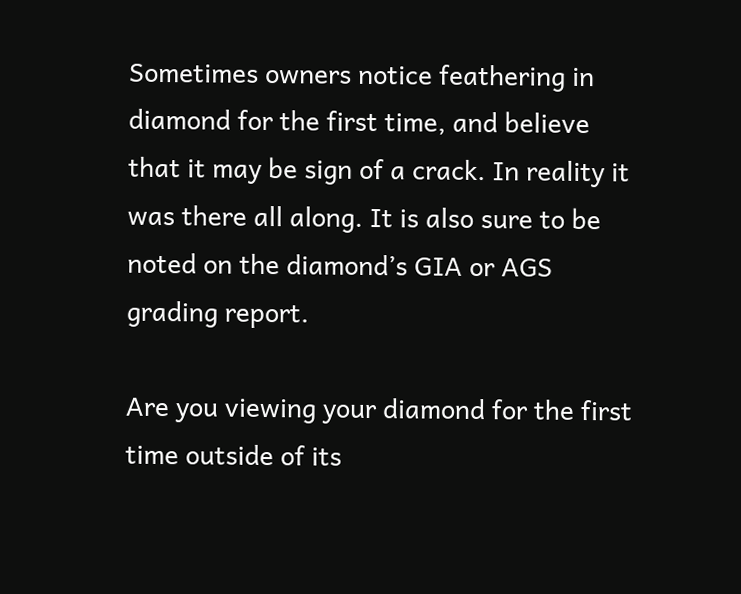Sometimes owners notice feathering in diamond for the first time, and believe that it may be sign of a crack. In reality it was there all along. It is also sure to be noted on the diamond’s GIA or AGS grading report.

Are you viewing your diamond for the first time outside of its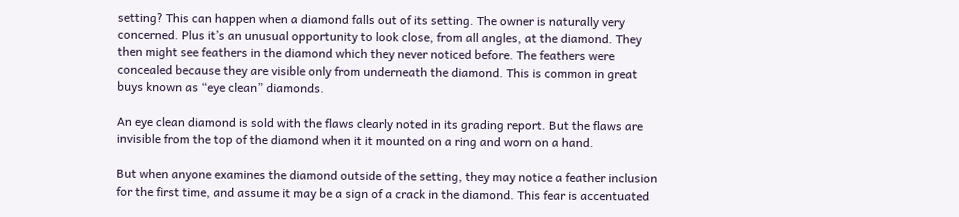setting? This can happen when a diamond falls out of its setting. The owner is naturally very concerned. Plus it’s an unusual opportunity to look close, from all angles, at the diamond. They then might see feathers in the diamond which they never noticed before. The feathers were concealed because they are visible only from underneath the diamond. This is common in great buys known as “eye clean” diamonds.

An eye clean diamond is sold with the flaws clearly noted in its grading report. But the flaws are invisible from the top of the diamond when it it mounted on a ring and worn on a hand.

But when anyone examines the diamond outside of the setting, they may notice a feather inclusion for the first time, and assume it may be a sign of a crack in the diamond. This fear is accentuated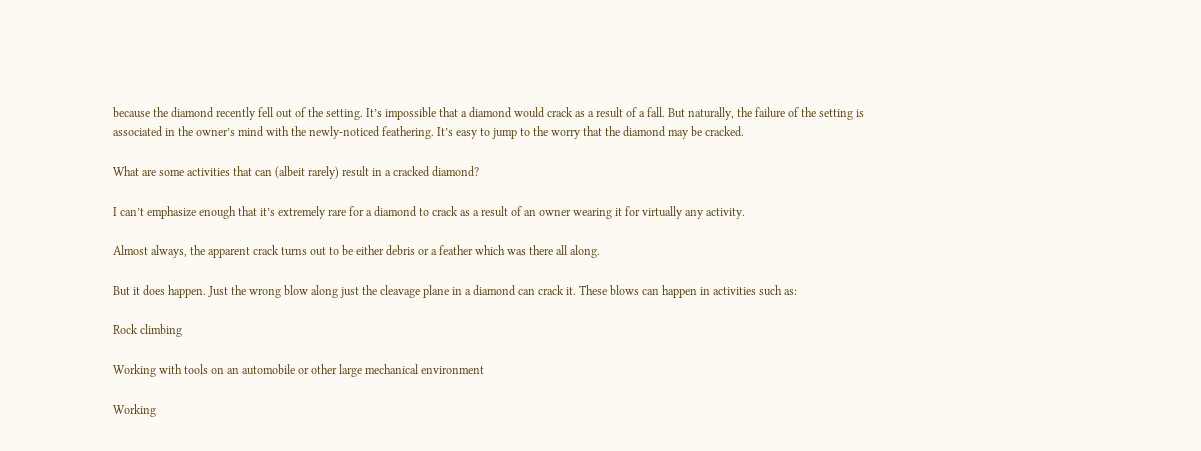because the diamond recently fell out of the setting. It’s impossible that a diamond would crack as a result of a fall. But naturally, the failure of the setting is associated in the owner’s mind with the newly-noticed feathering. It’s easy to jump to the worry that the diamond may be cracked.

What are some activities that can (albeit rarely) result in a cracked diamond?

I can’t emphasize enough that it’s extremely rare for a diamond to crack as a result of an owner wearing it for virtually any activity.

Almost always, the apparent crack turns out to be either debris or a feather which was there all along.

But it does happen. Just the wrong blow along just the cleavage plane in a diamond can crack it. These blows can happen in activities such as:

Rock climbing

Working with tools on an automobile or other large mechanical environment

Working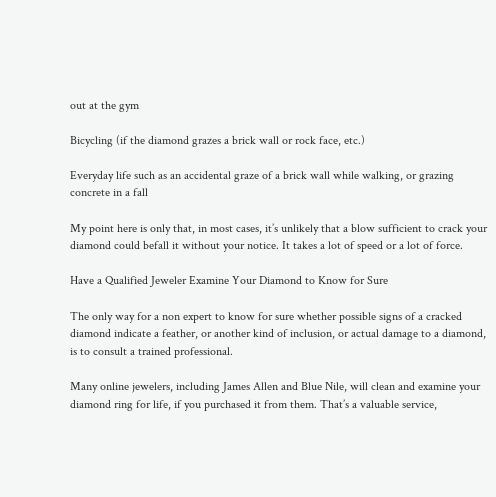out at the gym

Bicycling (if the diamond grazes a brick wall or rock face, etc.)

Everyday life such as an accidental graze of a brick wall while walking, or grazing concrete in a fall

My point here is only that, in most cases, it’s unlikely that a blow sufficient to crack your diamond could befall it without your notice. It takes a lot of speed or a lot of force.

Have a Qualified Jeweler Examine Your Diamond to Know for Sure

The only way for a non expert to know for sure whether possible signs of a cracked diamond indicate a feather, or another kind of inclusion, or actual damage to a diamond, is to consult a trained professional.

Many online jewelers, including James Allen and Blue Nile, will clean and examine your diamond ring for life, if you purchased it from them. That’s a valuable service,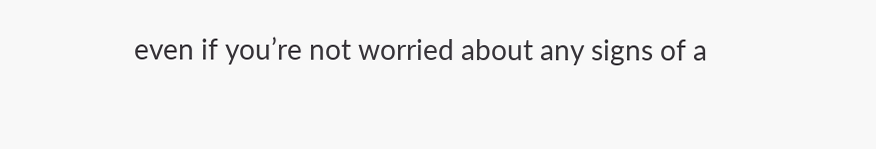even if you’re not worried about any signs of a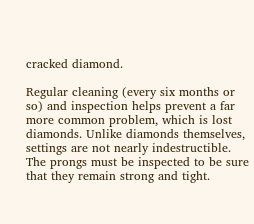cracked diamond.

Regular cleaning (every six months or so) and inspection helps prevent a far more common problem, which is lost diamonds. Unlike diamonds themselves, settings are not nearly indestructible. The prongs must be inspected to be sure that they remain strong and tight.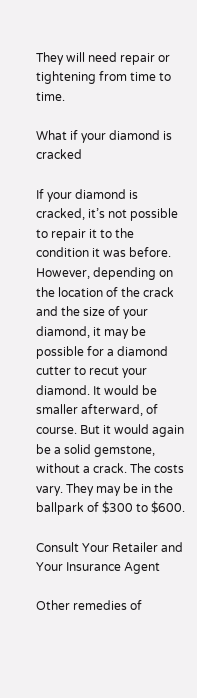They will need repair or tightening from time to time.

What if your diamond is cracked

If your diamond is cracked, it’s not possible to repair it to the condition it was before. However, depending on the location of the crack and the size of your diamond, it may be possible for a diamond cutter to recut your diamond. It would be smaller afterward, of course. But it would again be a solid gemstone, without a crack. The costs vary. They may be in the ballpark of $300 to $600.

Consult Your Retailer and Your Insurance Agent

Other remedies of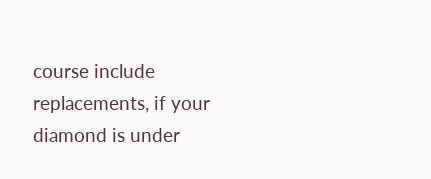course include replacements, if your diamond is under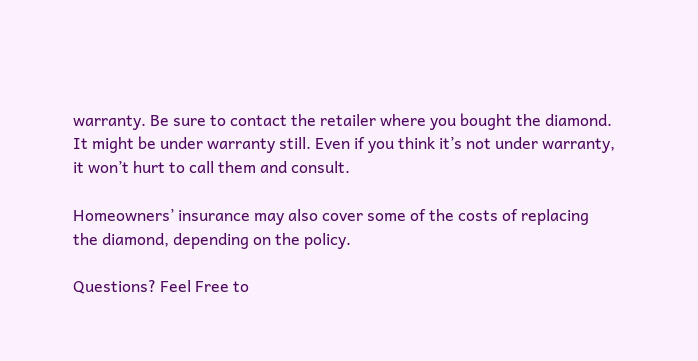warranty. Be sure to contact the retailer where you bought the diamond. It might be under warranty still. Even if you think it’s not under warranty, it won’t hurt to call them and consult.

Homeowners’ insurance may also cover some of the costs of replacing the diamond, depending on the policy.

Questions? Feel Free to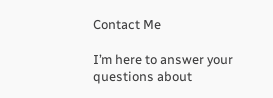Contact Me

I’m here to answer your questions about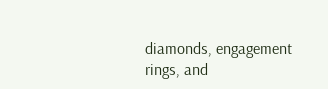diamonds, engagement rings, and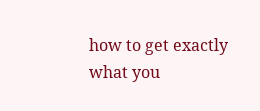how to get exactly what you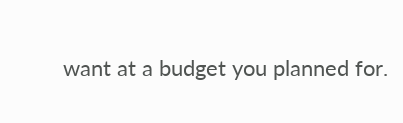want at a budget you planned for.